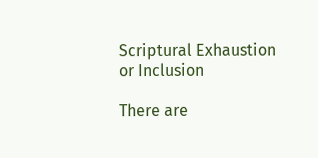Scriptural Exhaustion or Inclusion

There are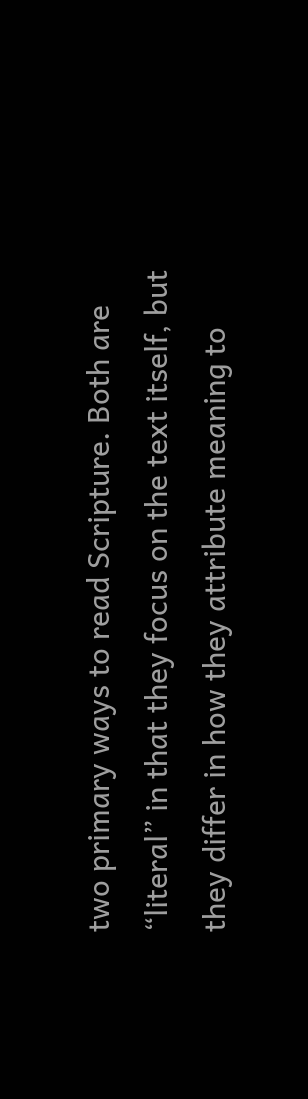two primary ways to read Scripture. Both are “literal” in that they focus on the text itself, but they differ in how they attribute meaning to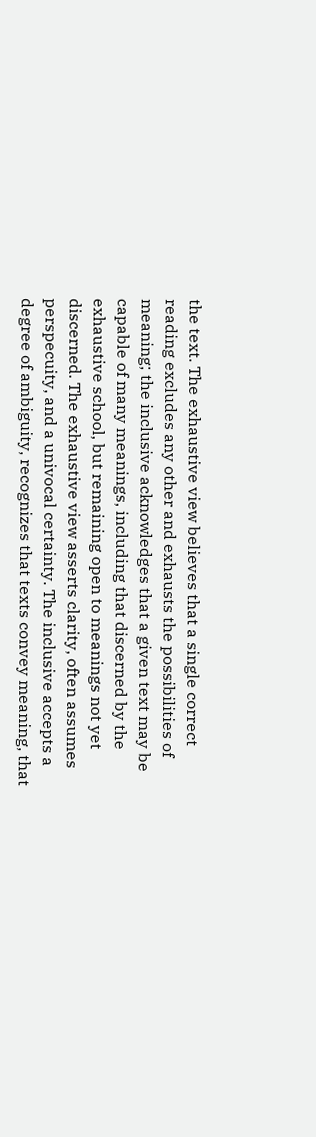the text. The exhaustive view believes that a single correct reading excludes any other and exhausts the possibilities of meaning; the inclusive acknowledges that a given text may be capable of many meanings, including that discerned by the exhaustive school, but remaining open to meanings not yet discerned. The exhaustive view asserts clarity, often assumes perspecuity, and a univocal certainty. The inclusive accepts a degree of ambiguity, recognizes that texts convey meaning, that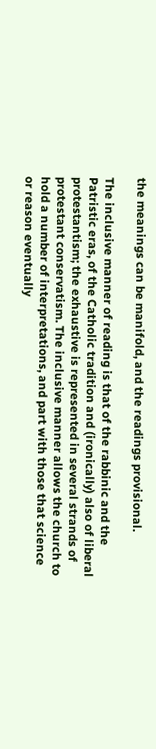the meanings can be manifold, and the readings provisional.

The inclusive manner of reading is that of the rabbinic and the Patristic eras, of the Catholic tradition and (ironically) also of liberal protestantism; the exhaustive is represented in several strands of protestant conservatism. The inclusive manner allows the church to hold a number of interpretations, and part with those that science or reason eventually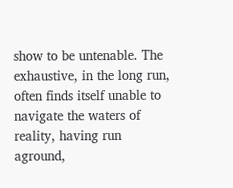show to be untenable. The exhaustive, in the long run, often finds itself unable to navigate the waters of reality, having run aground,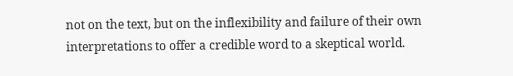not on the text, but on the inflexibility and failure of their own interpretations to offer a credible word to a skeptical world.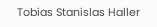Tobias Stanislas Haller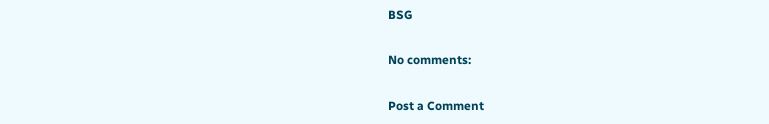BSG

No comments:

Post a Comment